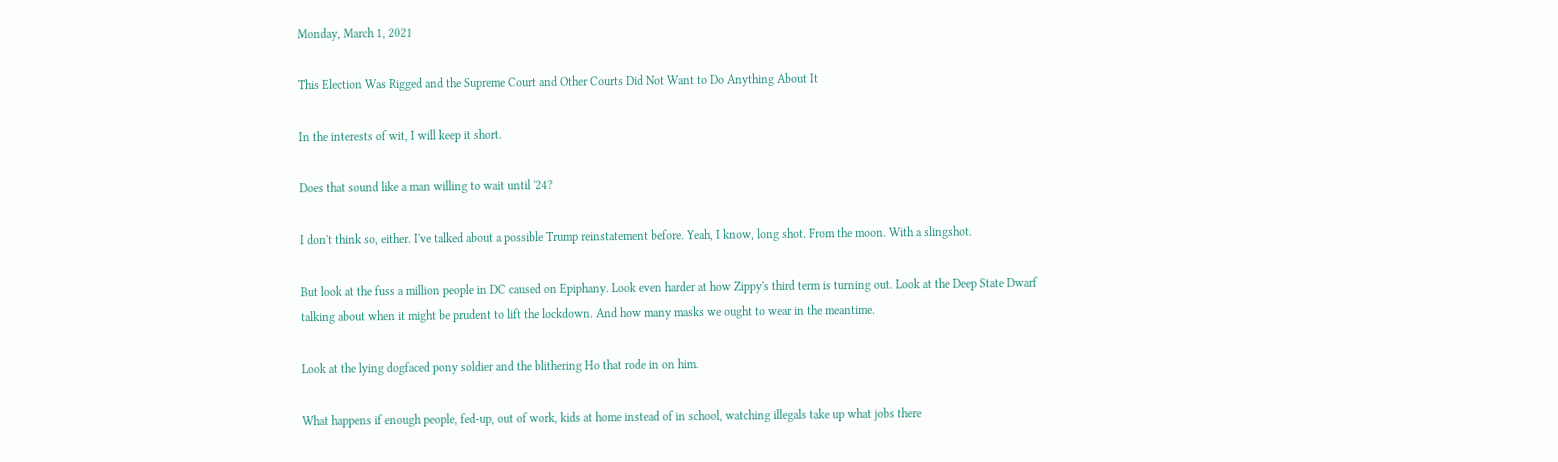Monday, March 1, 2021

This Election Was Rigged and the Supreme Court and Other Courts Did Not Want to Do Anything About It

In the interests of wit, I will keep it short.

Does that sound like a man willing to wait until '24?

I don't think so, either. I've talked about a possible Trump reinstatement before. Yeah, I know, long shot. From the moon. With a slingshot.

But look at the fuss a million people in DC caused on Epiphany. Look even harder at how Zippy's third term is turning out. Look at the Deep State Dwarf talking about when it might be prudent to lift the lockdown. And how many masks we ought to wear in the meantime.

Look at the lying dogfaced pony soldier and the blithering Ho that rode in on him.

What happens if enough people, fed-up, out of work, kids at home instead of in school, watching illegals take up what jobs there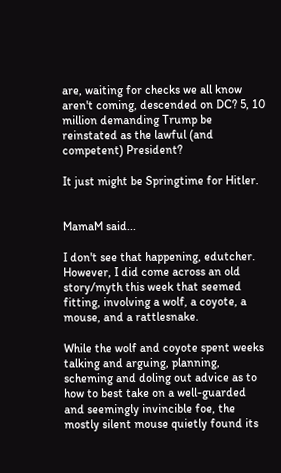are, waiting for checks we all know aren't coming, descended on DC? 5, 10 million demanding Trump be reinstated as the lawful (and competent) President?

It just might be Springtime for Hitler.


MamaM said...

I don't see that happening, edutcher. However, I did come across an old story/myth this week that seemed fitting, involving a wolf, a coyote, a mouse, and a rattlesnake.

While the wolf and coyote spent weeks talking and arguing, planning, scheming and doling out advice as to how to best take on a well-guarded and seemingly invincible foe, the mostly silent mouse quietly found its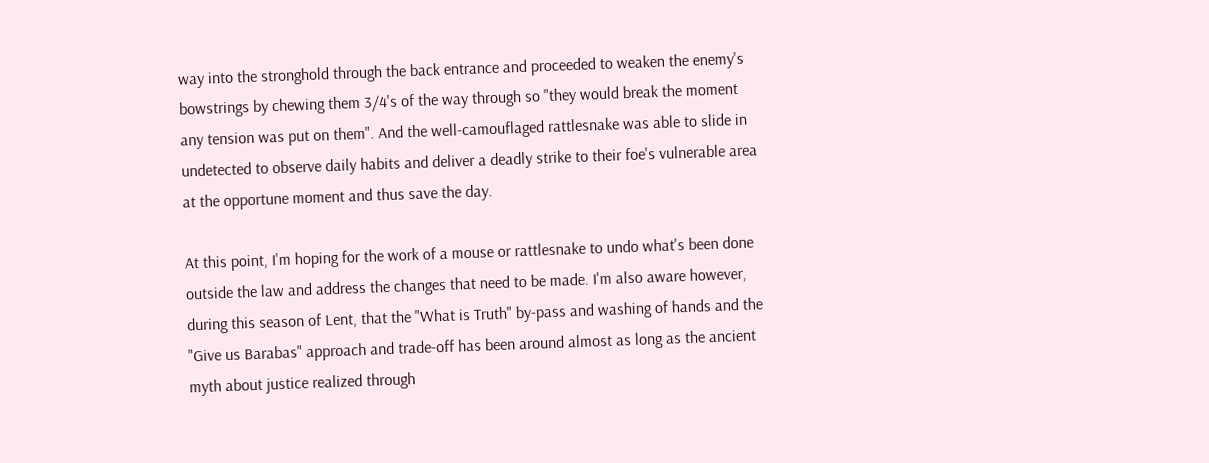way into the stronghold through the back entrance and proceeded to weaken the enemy's bowstrings by chewing them 3/4's of the way through so "they would break the moment any tension was put on them". And the well-camouflaged rattlesnake was able to slide in undetected to observe daily habits and deliver a deadly strike to their foe's vulnerable area at the opportune moment and thus save the day.

At this point, I'm hoping for the work of a mouse or rattlesnake to undo what's been done outside the law and address the changes that need to be made. I'm also aware however, during this season of Lent, that the "What is Truth" by-pass and washing of hands and the "Give us Barabas" approach and trade-off has been around almost as long as the ancient myth about justice realized through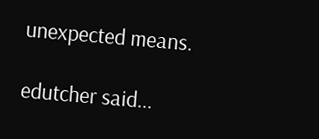unexpected means.

edutcher said...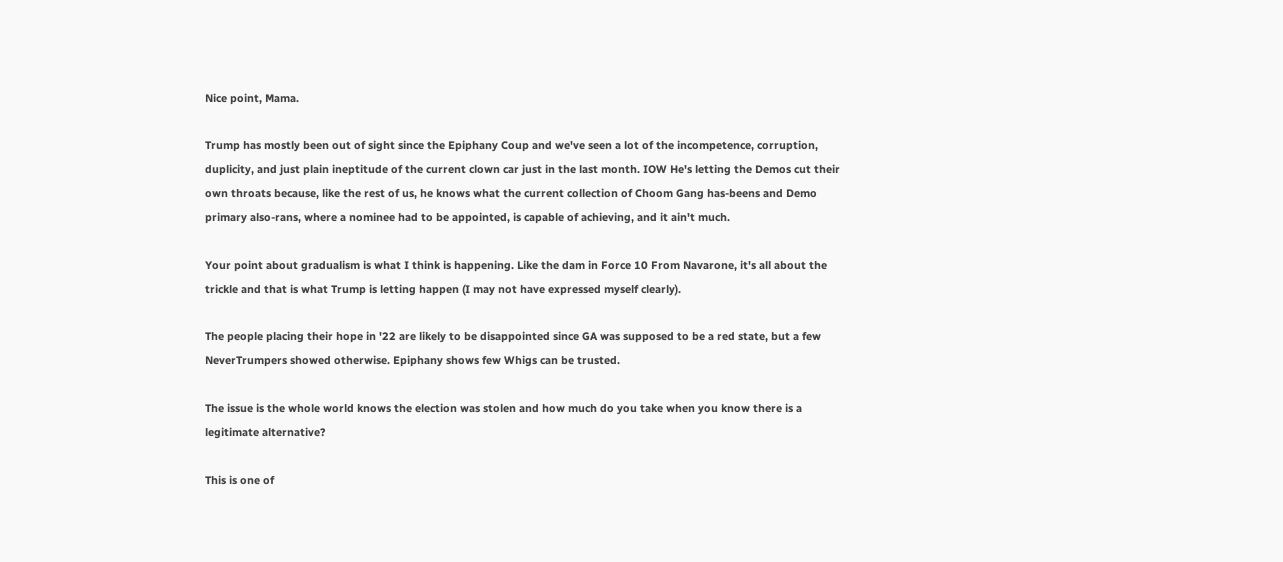Nice point, Mama.

Trump has mostly been out of sight since the Epiphany Coup and we've seen a lot of the incompetence, corruption, duplicity, and just plain ineptitude of the current clown car just in the last month. IOW He's letting the Demos cut their own throats because, like the rest of us, he knows what the current collection of Choom Gang has-beens and Demo primary also-rans, where a nominee had to be appointed, is capable of achieving, and it ain't much.

Your point about gradualism is what I think is happening. Like the dam in Force 10 From Navarone, it's all about the trickle and that is what Trump is letting happen (I may not have expressed myself clearly).

The people placing their hope in '22 are likely to be disappointed since GA was supposed to be a red state, but a few NeverTrumpers showed otherwise. Epiphany shows few Whigs can be trusted.

The issue is the whole world knows the election was stolen and how much do you take when you know there is a legitimate alternative?

This is one of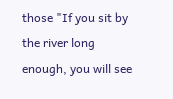those "If you sit by the river long enough, you will see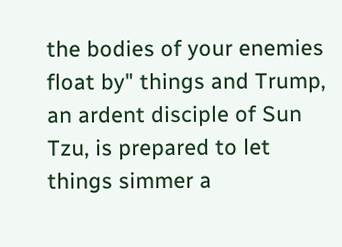the bodies of your enemies float by" things and Trump, an ardent disciple of Sun Tzu, is prepared to let things simmer a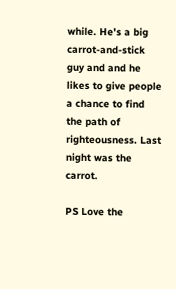while. He's a big carrot-and-stick guy and and he likes to give people a chance to find the path of righteousness. Last night was the carrot.

PS Love the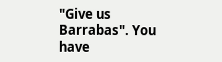"Give us Barrabas". You have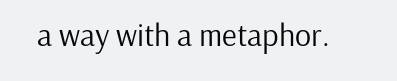a way with a metaphor.